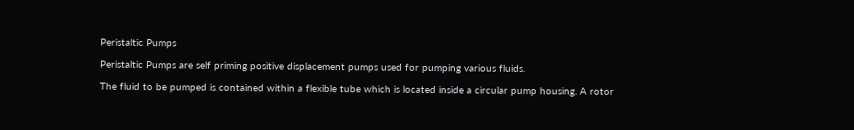Peristaltic Pumps

Peristaltic Pumps are self priming positive displacement pumps used for pumping various fluids.

The fluid to be pumped is contained within a flexible tube which is located inside a circular pump housing. A rotor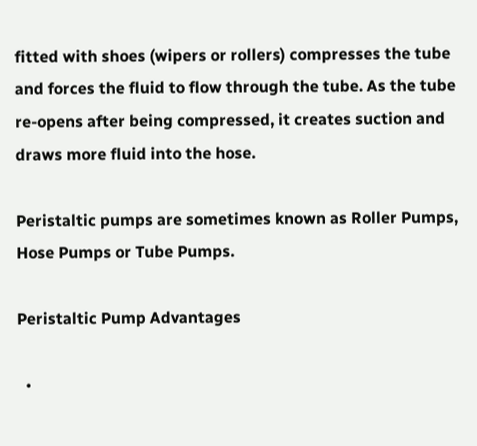fitted with shoes (wipers or rollers) compresses the tube and forces the fluid to flow through the tube. As the tube re-opens after being compressed, it creates suction and draws more fluid into the hose.

Peristaltic pumps are sometimes known as Roller Pumps, Hose Pumps or Tube Pumps.

Peristaltic Pump Advantages

  •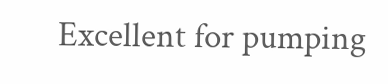Excellent for pumping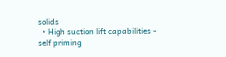solids
  • High suction lift capabilities - self priming